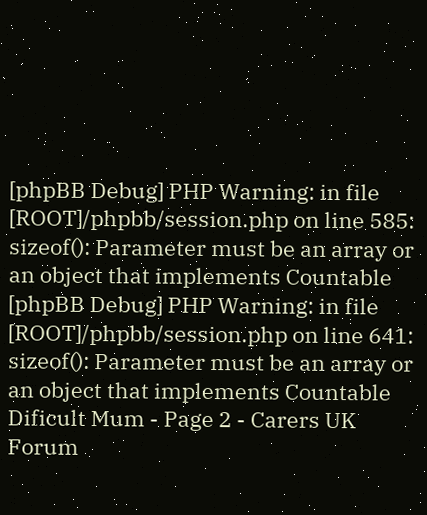[phpBB Debug] PHP Warning: in file [ROOT]/phpbb/session.php on line 585: sizeof(): Parameter must be an array or an object that implements Countable
[phpBB Debug] PHP Warning: in file [ROOT]/phpbb/session.php on line 641: sizeof(): Parameter must be an array or an object that implements Countable
Dificult Mum - Page 2 - Carers UK Forum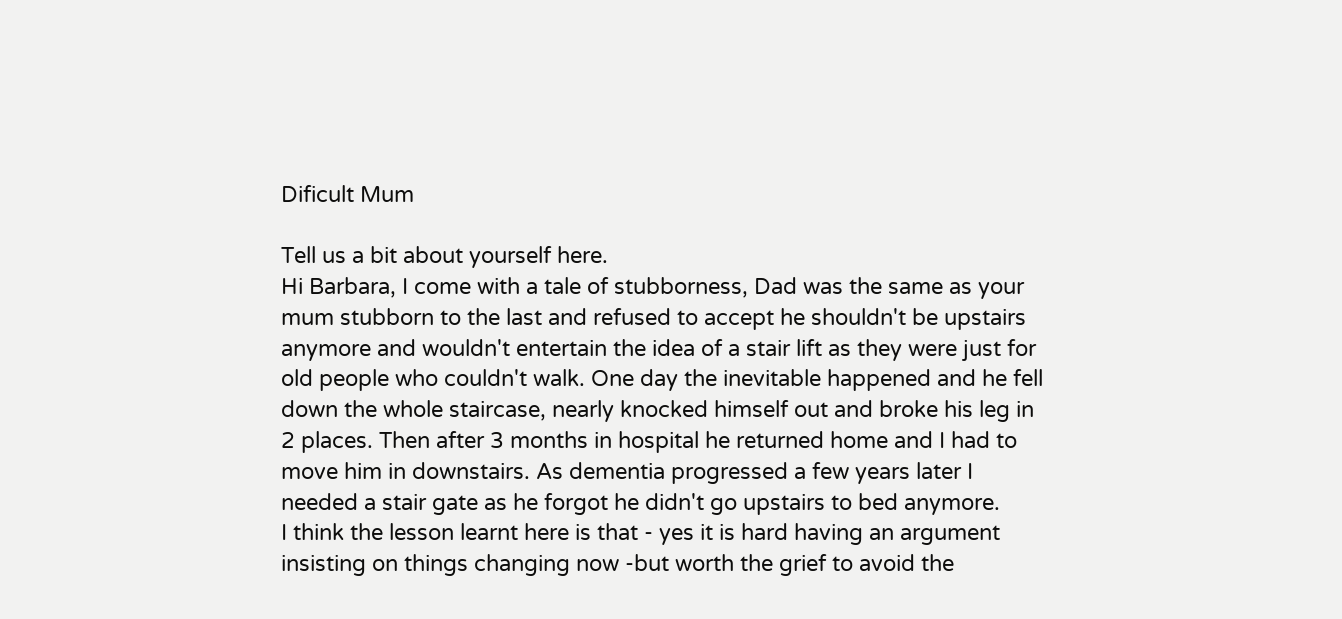Dificult Mum

Tell us a bit about yourself here.
Hi Barbara, I come with a tale of stubborness, Dad was the same as your mum stubborn to the last and refused to accept he shouldn't be upstairs anymore and wouldn't entertain the idea of a stair lift as they were just for old people who couldn't walk. One day the inevitable happened and he fell down the whole staircase, nearly knocked himself out and broke his leg in 2 places. Then after 3 months in hospital he returned home and I had to move him in downstairs. As dementia progressed a few years later I needed a stair gate as he forgot he didn't go upstairs to bed anymore.
I think the lesson learnt here is that - yes it is hard having an argument insisting on things changing now -but worth the grief to avoid the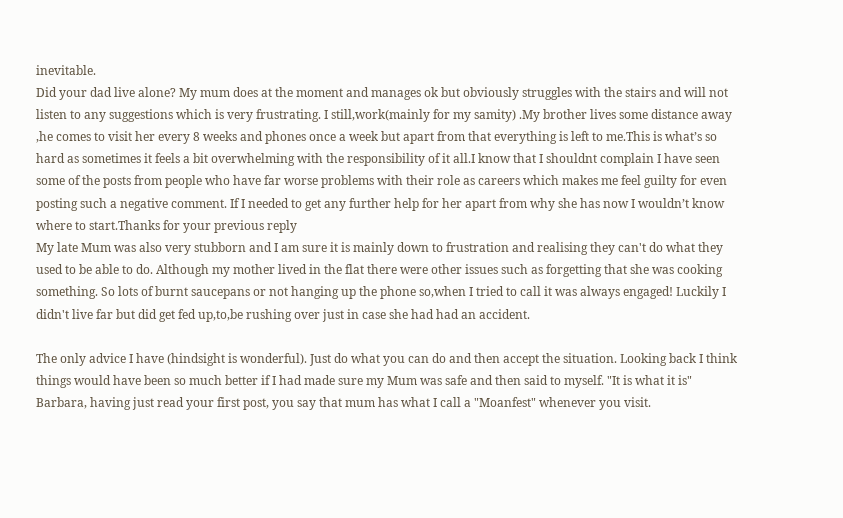inevitable.
Did your dad live alone? My mum does at the moment and manages ok but obviously struggles with the stairs and will not listen to any suggestions which is very frustrating. I still,work(mainly for my samity) .My brother lives some distance away ,he comes to visit her every 8 weeks and phones once a week but apart from that everything is left to me.This is what’s so hard as sometimes it feels a bit overwhelming with the responsibility of it all.I know that I shouldnt complain I have seen some of the posts from people who have far worse problems with their role as careers which makes me feel guilty for even posting such a negative comment. If I needed to get any further help for her apart from why she has now I wouldn’t know where to start.Thanks for your previous reply
My late Mum was also very stubborn and I am sure it is mainly down to frustration and realising they can't do what they used to be able to do. Although my mother lived in the flat there were other issues such as forgetting that she was cooking something. So lots of burnt saucepans or not hanging up the phone so,when I tried to call it was always engaged! Luckily I didn't live far but did get fed up,to,be rushing over just in case she had had an accident.

The only advice I have (hindsight is wonderful). Just do what you can do and then accept the situation. Looking back I think things would have been so much better if I had made sure my Mum was safe and then said to myself. "It is what it is"
Barbara, having just read your first post, you say that mum has what I call a "Moanfest" whenever you visit.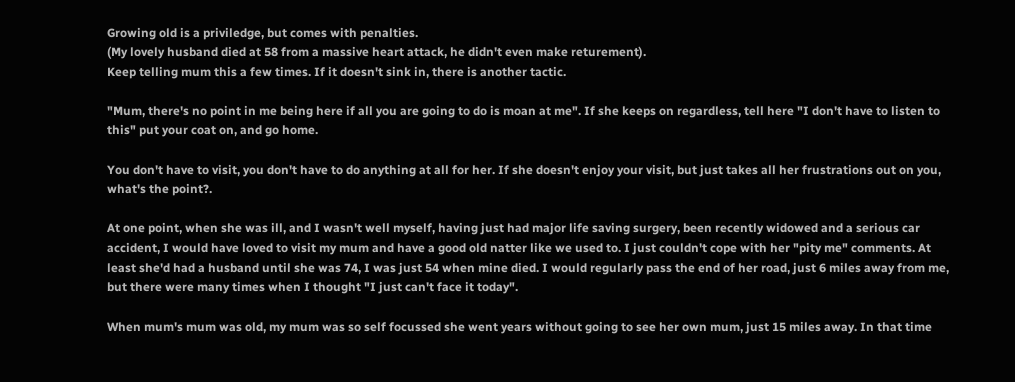Growing old is a priviledge, but comes with penalties.
(My lovely husband died at 58 from a massive heart attack, he didn't even make returement).
Keep telling mum this a few times. If it doesn't sink in, there is another tactic.

"Mum, there's no point in me being here if all you are going to do is moan at me". If she keeps on regardless, tell here "I don't have to listen to this" put your coat on, and go home.

You don't have to visit, you don't have to do anything at all for her. If she doesn't enjoy your visit, but just takes all her frustrations out on you, what's the point?.

At one point, when she was ill, and I wasn't well myself, having just had major life saving surgery, been recently widowed and a serious car accident, I would have loved to visit my mum and have a good old natter like we used to. I just couldn't cope with her "pity me" comments. At least she'd had a husband until she was 74, I was just 54 when mine died. I would regularly pass the end of her road, just 6 miles away from me, but there were many times when I thought "I just can't face it today".

When mum's mum was old, my mum was so self focussed she went years without going to see her own mum, just 15 miles away. In that time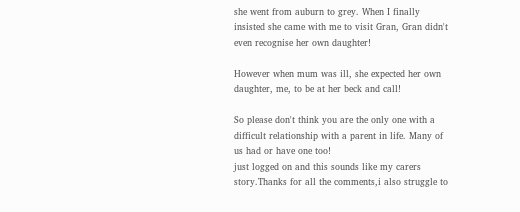she went from auburn to grey. When I finally insisted she came with me to visit Gran, Gran didn't even recognise her own daughter!

However when mum was ill, she expected her own daughter, me, to be at her beck and call!

So please don't think you are the only one with a difficult relationship with a parent in life. Many of us had or have one too!
just logged on and this sounds like my carers story.Thanks for all the comments,i also struggle to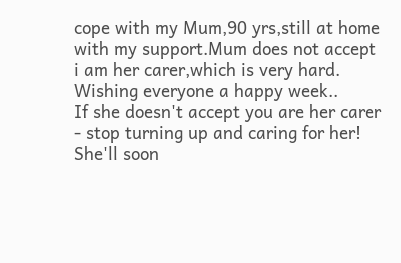cope with my Mum,90 yrs,still at home with my support.Mum does not accept i am her carer,which is very hard.
Wishing everyone a happy week..
If she doesn't accept you are her carer - stop turning up and caring for her! She'll soon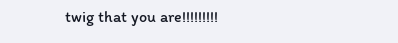twig that you are!!!!!!!!!